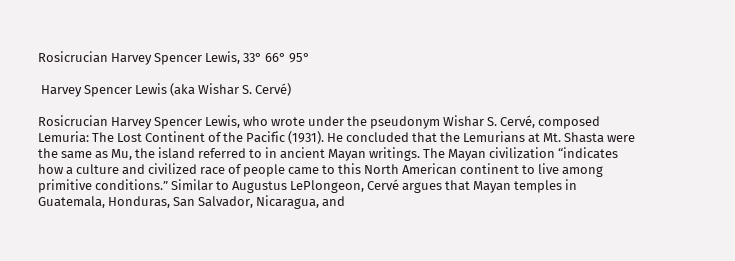Rosicrucian Harvey Spencer Lewis, 33° 66° 95°

 Harvey Spencer Lewis (aka Wishar S. Cervé)

Rosicrucian Harvey Spencer Lewis, who wrote under the pseudonym Wishar S. Cervé, composed Lemuria: The Lost Continent of the Pacific (1931). He concluded that the Lemurians at Mt. Shasta were the same as Mu, the island referred to in ancient Mayan writings. The Mayan civilization “indicates how a culture and civilized race of people came to this North American continent to live among primitive conditions.” Similar to Augustus LePlongeon, Cervé argues that Mayan temples in Guatemala, Honduras, San Salvador, Nicaragua, and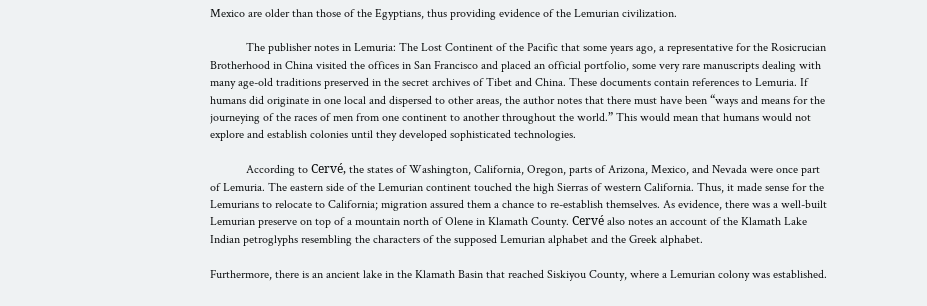Mexico are older than those of the Egyptians, thus providing evidence of the Lemurian civilization.

            The publisher notes in Lemuria: The Lost Continent of the Pacific that some years ago, a representative for the Rosicrucian Brotherhood in China visited the offices in San Francisco and placed an official portfolio, some very rare manuscripts dealing with many age-old traditions preserved in the secret archives of Tibet and China. These documents contain references to Lemuria. If humans did originate in one local and dispersed to other areas, the author notes that there must have been “ways and means for the journeying of the races of men from one continent to another throughout the world.” This would mean that humans would not explore and establish colonies until they developed sophisticated technologies.

            According to Cervé, the states of Washington, California, Oregon, parts of Arizona, Mexico, and Nevada were once part of Lemuria. The eastern side of the Lemurian continent touched the high Sierras of western California. Thus, it made sense for the Lemurians to relocate to California; migration assured them a chance to re-establish themselves. As evidence, there was a well-built Lemurian preserve on top of a mountain north of Olene in Klamath County. Cervé also notes an account of the Klamath Lake Indian petroglyphs resembling the characters of the supposed Lemurian alphabet and the Greek alphabet.

Furthermore, there is an ancient lake in the Klamath Basin that reached Siskiyou County, where a Lemurian colony was established.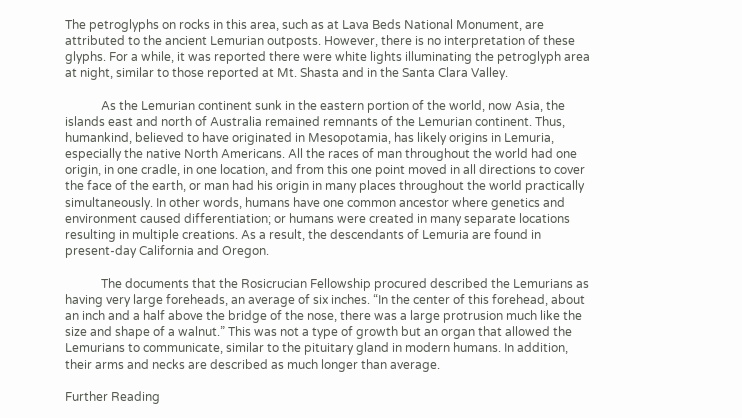The petroglyphs on rocks in this area, such as at Lava Beds National Monument, are attributed to the ancient Lemurian outposts. However, there is no interpretation of these glyphs. For a while, it was reported there were white lights illuminating the petroglyph area at night, similar to those reported at Mt. Shasta and in the Santa Clara Valley.

            As the Lemurian continent sunk in the eastern portion of the world, now Asia, the islands east and north of Australia remained remnants of the Lemurian continent. Thus, humankind, believed to have originated in Mesopotamia, has likely origins in Lemuria, especially the native North Americans. All the races of man throughout the world had one origin, in one cradle, in one location, and from this one point moved in all directions to cover the face of the earth, or man had his origin in many places throughout the world practically simultaneously. In other words, humans have one common ancestor where genetics and environment caused differentiation; or humans were created in many separate locations resulting in multiple creations. As a result, the descendants of Lemuria are found in present-day California and Oregon.

            The documents that the Rosicrucian Fellowship procured described the Lemurians as having very large foreheads, an average of six inches. “In the center of this forehead, about an inch and a half above the bridge of the nose, there was a large protrusion much like the size and shape of a walnut.” This was not a type of growth but an organ that allowed the Lemurians to communicate, similar to the pituitary gland in modern humans. In addition, their arms and necks are described as much longer than average.

Further Reading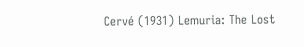Cervé (1931) Lemuria: The Lost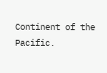Continent of the Pacific.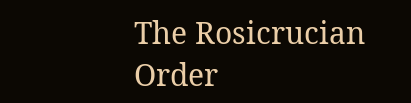The Rosicrucian Order